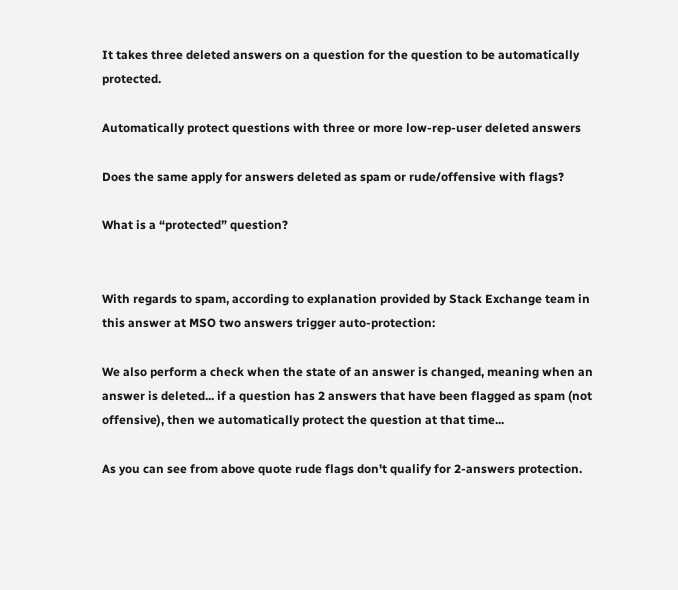It takes three deleted answers on a question for the question to be automatically protected.

Automatically protect questions with three or more low-rep-user deleted answers

Does the same apply for answers deleted as spam or rude/offensive with flags?

What is a “protected” question?


With regards to spam, according to explanation provided by Stack Exchange team in this answer at MSO two answers trigger auto-protection:

We also perform a check when the state of an answer is changed, meaning when an answer is deleted... if a question has 2 answers that have been flagged as spam (not offensive), then we automatically protect the question at that time...

As you can see from above quote rude flags don't qualify for 2-answers protection.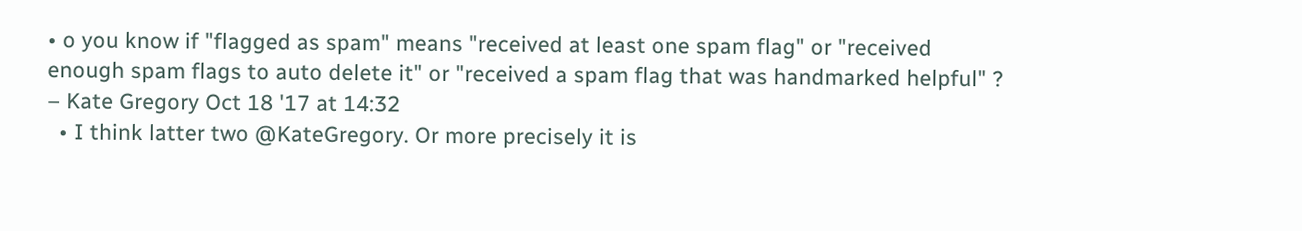• o you know if "flagged as spam" means "received at least one spam flag" or "received enough spam flags to auto delete it" or "received a spam flag that was handmarked helpful" ? – Kate Gregory Oct 18 '17 at 14:32
  • I think latter two @KateGregory. Or more precisely it is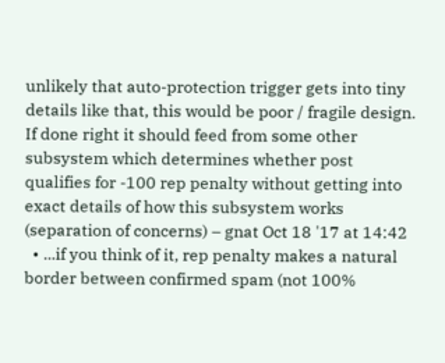unlikely that auto-protection trigger gets into tiny details like that, this would be poor / fragile design. If done right it should feed from some other subsystem which determines whether post qualifies for -100 rep penalty without getting into exact details of how this subsystem works (separation of concerns) – gnat Oct 18 '17 at 14:42
  • ...if you think of it, rep penalty makes a natural border between confirmed spam (not 100%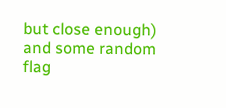but close enough) and some random flag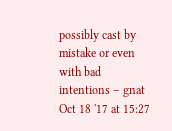possibly cast by mistake or even with bad intentions – gnat Oct 18 '17 at 15:27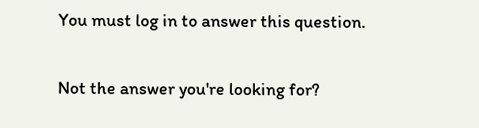You must log in to answer this question.

Not the answer you're looking for?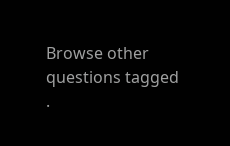Browse other questions tagged .